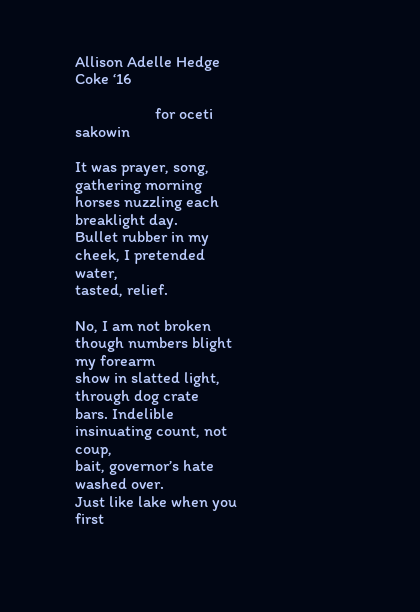Allison Adelle Hedge Coke ‘16

                    for oceti sakowin

It was prayer, song, gathering morning
horses nuzzling each breaklight day.
Bullet rubber in my cheek, I pretended water,
tasted, relief.

No, I am not broken
though numbers blight my forearm
show in slatted light, through dog crate
bars. Indelible insinuating count, not coup,
bait, governor’s hate washed over.
Just like lake when you first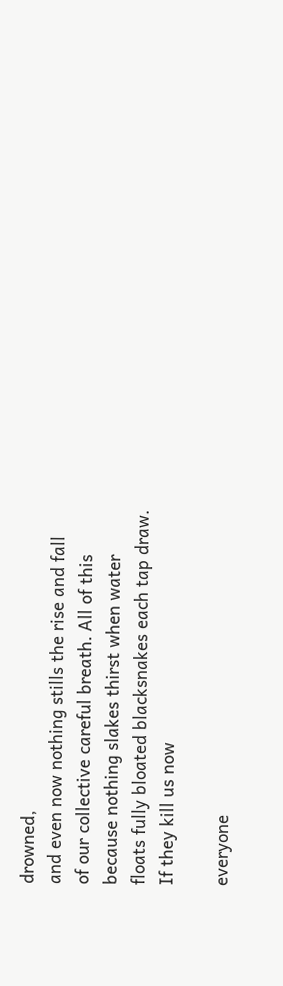drowned,
and even now nothing stills the rise and fall
of our collective careful breath. All of this
because nothing slakes thirst when water
floats fully bloated blacksnakes each tap draw.
If they kill us now

everyone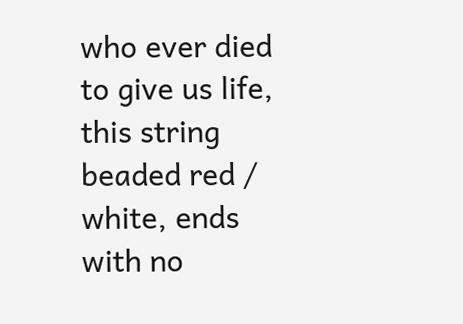who ever died to give us life,
this string beaded red / white, ends
with no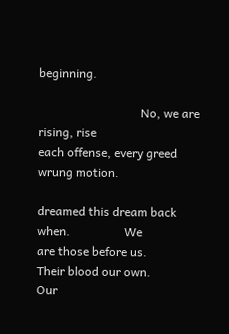beginning.

                                  No, we are rising, rise
each offense, every greed wrung motion.

dreamed this dream back when.                  We
are those before us.           Their blood our own.
Our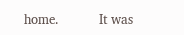home.          It was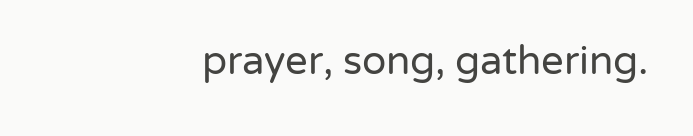prayer, song, gathering.